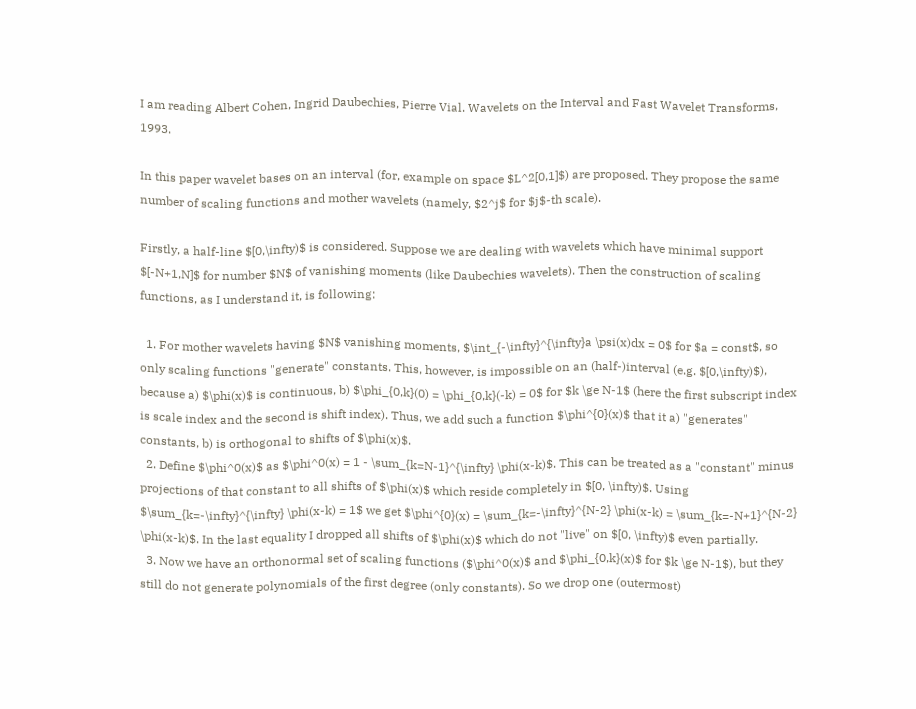I am reading Albert Cohen, Ingrid Daubechies, Pierre Vial. Wavelets on the Interval and Fast Wavelet Transforms, 1993.

In this paper wavelet bases on an interval (for, example on space $L^2[0,1]$) are proposed. They propose the same number of scaling functions and mother wavelets (namely, $2^j$ for $j$-th scale).

Firstly, a half-line $[0,\infty)$ is considered. Suppose we are dealing with wavelets which have minimal support $[-N+1,N]$ for number $N$ of vanishing moments (like Daubechies wavelets). Then the construction of scaling functions, as I understand it, is following:

  1. For mother wavelets having $N$ vanishing moments, $\int_{-\infty}^{\infty}a \psi(x)dx = 0$ for $a = const$, so only scaling functions "generate" constants. This, however, is impossible on an (half-)interval (e.g. $[0,\infty)$), because a) $\phi(x)$ is continuous, b) $\phi_{0,k}(0) = \phi_{0,k}(-k) = 0$ for $k \ge N-1$ (here the first subscript index is scale index and the second is shift index). Thus, we add such a function $\phi^{0}(x)$ that it a) "generates" constants, b) is orthogonal to shifts of $\phi(x)$.
  2. Define $\phi^0(x)$ as $\phi^0(x) = 1 - \sum_{k=N-1}^{\infty} \phi(x-k)$. This can be treated as a "constant" minus projections of that constant to all shifts of $\phi(x)$ which reside completely in $[0, \infty)$. Using $\sum_{k=-\infty}^{\infty} \phi(x-k) = 1$ we get $\phi^{0}(x) = \sum_{k=-\infty}^{N-2} \phi(x-k) = \sum_{k=-N+1}^{N-2} \phi(x-k)$. In the last equality I dropped all shifts of $\phi(x)$ which do not "live" on $[0, \infty)$ even partially.
  3. Now we have an orthonormal set of scaling functions ($\phi^0(x)$ and $\phi_{0,k}(x)$ for $k \ge N-1$), but they still do not generate polynomials of the first degree (only constants). So we drop one (outermost)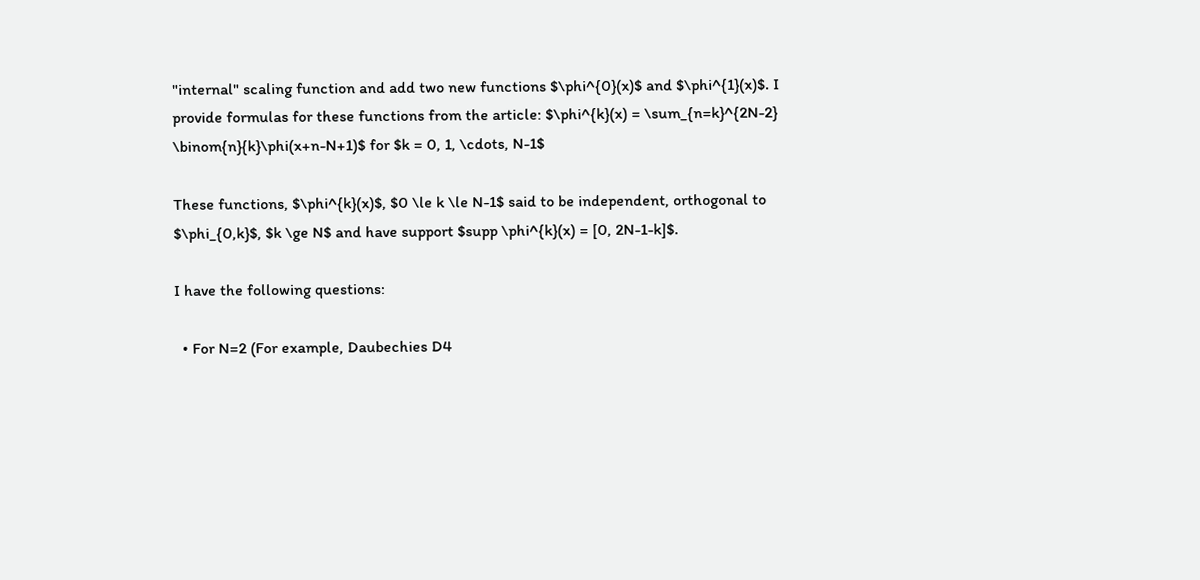"internal" scaling function and add two new functions $\phi^{0}(x)$ and $\phi^{1}(x)$. I provide formulas for these functions from the article: $\phi^{k}(x) = \sum_{n=k}^{2N-2} \binom{n}{k}\phi(x+n-N+1)$ for $k = 0, 1, \cdots, N-1$

These functions, $\phi^{k}(x)$, $0 \le k \le N-1$ said to be independent, orthogonal to $\phi_{0,k}$, $k \ge N$ and have support $supp \phi^{k}(x) = [0, 2N-1-k]$.

I have the following questions:

  • For N=2 (For example, Daubechies D4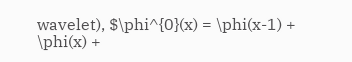wavelet), $\phi^{0}(x) = \phi(x-1) + \phi(x) +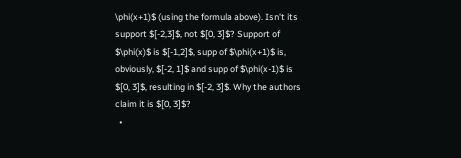\phi(x+1)$ (using the formula above). Isn't its support $[-2,3]$, not $[0, 3]$? Support of $\phi(x)$ is $[-1,2]$, supp of $\phi(x+1)$ is, obviously, $[-2, 1]$ and supp of $\phi(x-1)$ is $[0, 3]$, resulting in $[-2, 3]$. Why the authors claim it is $[0, 3]$?
  •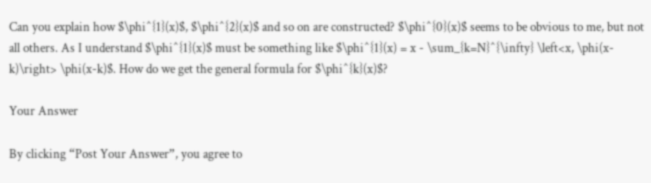Can you explain how $\phi^{1}(x)$, $\phi^{2}(x)$ and so on are constructed? $\phi^{0}(x)$ seems to be obvious to me, but not all others. As I understand $\phi^{1}(x)$ must be something like $\phi^{1}(x) = x - \sum_{k=N}^{\infty} \left<x, \phi(x-k)\right> \phi(x-k)$. How do we get the general formula for $\phi^{k}(x)$?

Your Answer

By clicking “Post Your Answer”, you agree to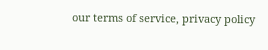our terms of service, privacy policy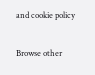and cookie policy

Browse other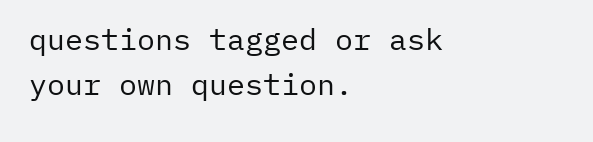questions tagged or ask your own question.